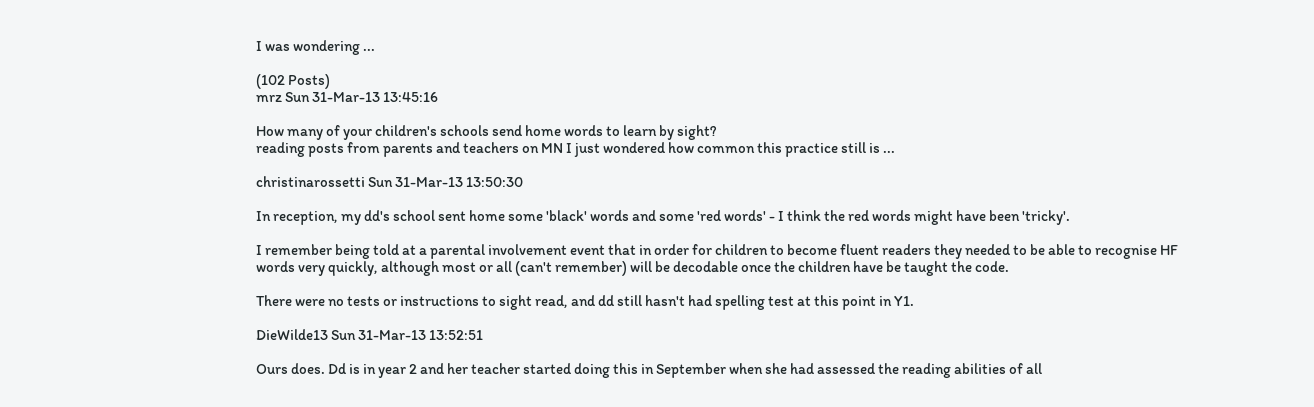I was wondering ...

(102 Posts)
mrz Sun 31-Mar-13 13:45:16

How many of your children's schools send home words to learn by sight?
reading posts from parents and teachers on MN I just wondered how common this practice still is ...

christinarossetti Sun 31-Mar-13 13:50:30

In reception, my dd's school sent home some 'black' words and some 'red words' - I think the red words might have been 'tricky'.

I remember being told at a parental involvement event that in order for children to become fluent readers they needed to be able to recognise HF words very quickly, although most or all (can't remember) will be decodable once the children have be taught the code.

There were no tests or instructions to sight read, and dd still hasn't had spelling test at this point in Y1.

DieWilde13 Sun 31-Mar-13 13:52:51

Ours does. Dd is in year 2 and her teacher started doing this in September when she had assessed the reading abilities of all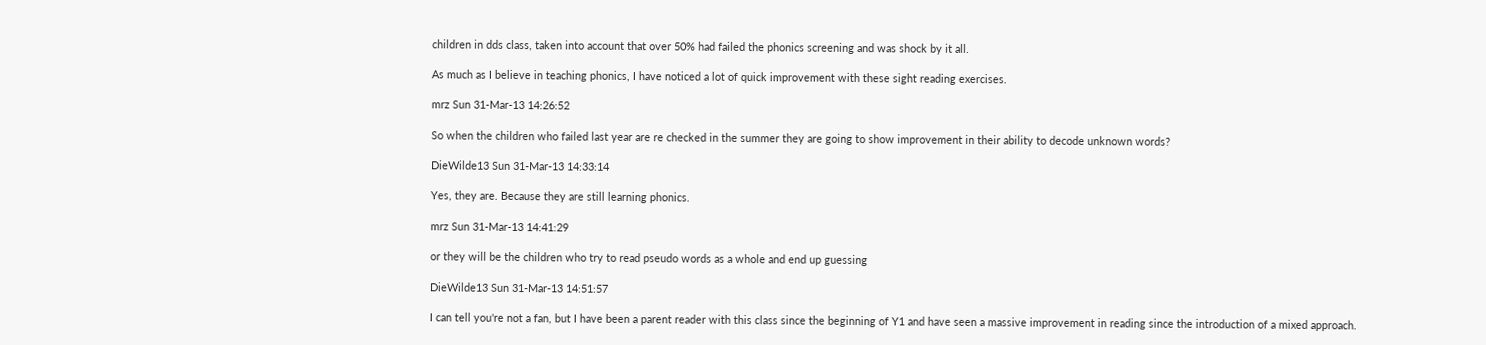children in dds class, taken into account that over 50% had failed the phonics screening and was shock by it all.

As much as I believe in teaching phonics, I have noticed a lot of quick improvement with these sight reading exercises.

mrz Sun 31-Mar-13 14:26:52

So when the children who failed last year are re checked in the summer they are going to show improvement in their ability to decode unknown words?

DieWilde13 Sun 31-Mar-13 14:33:14

Yes, they are. Because they are still learning phonics.

mrz Sun 31-Mar-13 14:41:29

or they will be the children who try to read pseudo words as a whole and end up guessing

DieWilde13 Sun 31-Mar-13 14:51:57

I can tell you're not a fan, but I have been a parent reader with this class since the beginning of Y1 and have seen a massive improvement in reading since the introduction of a mixed approach.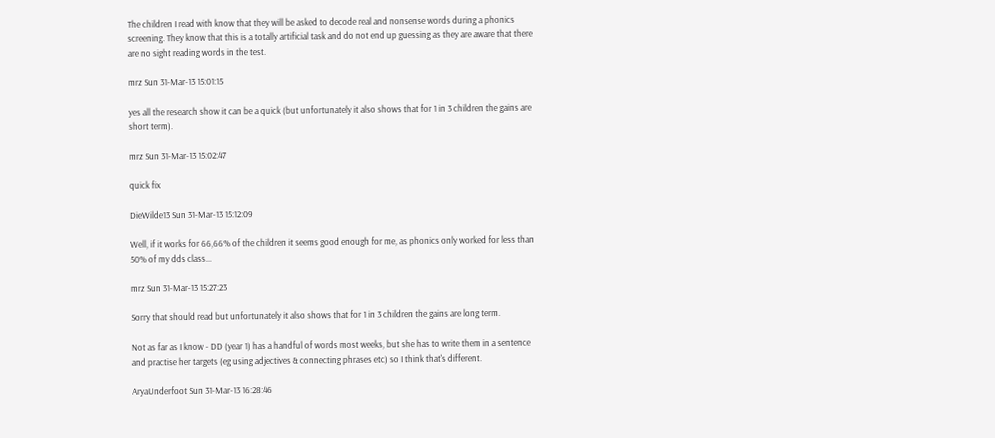The children I read with know that they will be asked to decode real and nonsense words during a phonics screening. They know that this is a totally artificial task and do not end up guessing as they are aware that there are no sight reading words in the test.

mrz Sun 31-Mar-13 15:01:15

yes all the research show it can be a quick (but unfortunately it also shows that for 1 in 3 children the gains are short term).

mrz Sun 31-Mar-13 15:02:47

quick fix

DieWilde13 Sun 31-Mar-13 15:12:09

Well, if it works for 66,66% of the children it seems good enough for me, as phonics only worked for less than 50% of my dds class...

mrz Sun 31-Mar-13 15:27:23

Sorry that should read but unfortunately it also shows that for 1 in 3 children the gains are long term.

Not as far as I know - DD (year 1) has a handful of words most weeks, but she has to write them in a sentence and practise her targets (eg using adjectives & connecting phrases etc) so I think that's different.

AryaUnderfoot Sun 31-Mar-13 16:28:46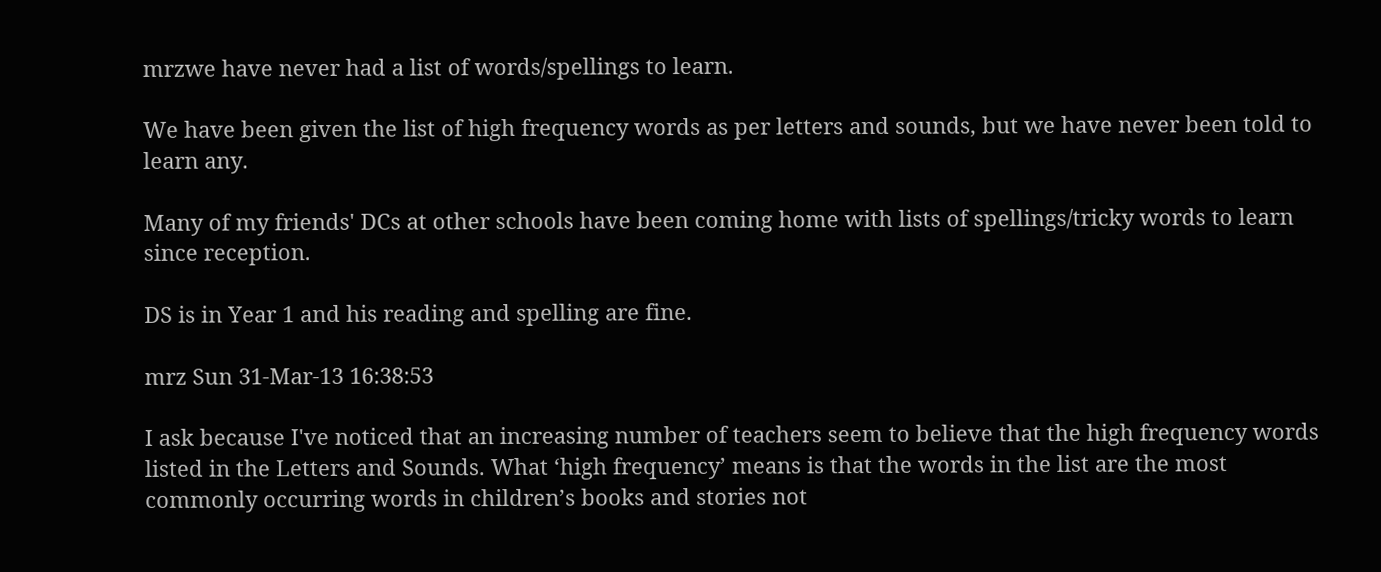mrzwe have never had a list of words/spellings to learn.

We have been given the list of high frequency words as per letters and sounds, but we have never been told to learn any.

Many of my friends' DCs at other schools have been coming home with lists of spellings/tricky words to learn since reception.

DS is in Year 1 and his reading and spelling are fine.

mrz Sun 31-Mar-13 16:38:53

I ask because I've noticed that an increasing number of teachers seem to believe that the high frequency words listed in the Letters and Sounds. What ‘high frequency’ means is that the words in the list are the most commonly occurring words in children’s books and stories not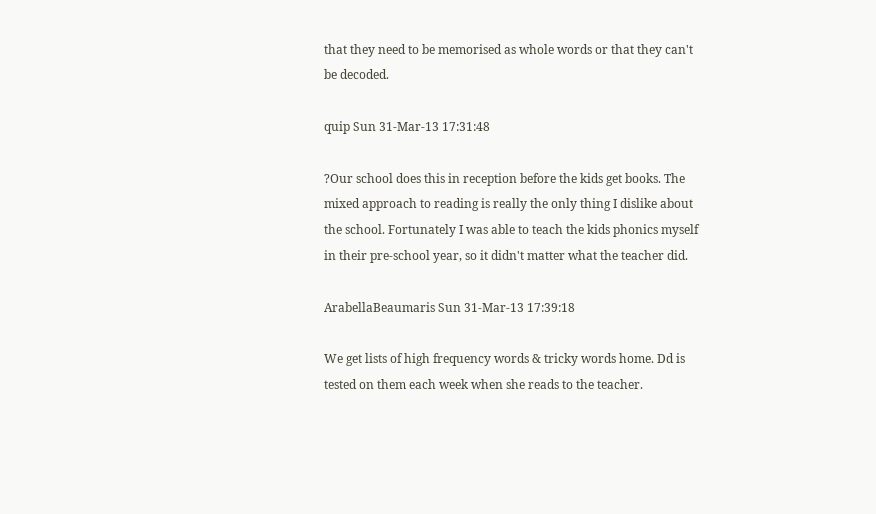that they need to be memorised as whole words or that they can't be decoded.

quip Sun 31-Mar-13 17:31:48

?Our school does this in reception before the kids get books. The mixed approach to reading is really the only thing I dislike about the school. Fortunately I was able to teach the kids phonics myself in their pre-school year, so it didn't matter what the teacher did.

ArabellaBeaumaris Sun 31-Mar-13 17:39:18

We get lists of high frequency words & tricky words home. Dd is tested on them each week when she reads to the teacher.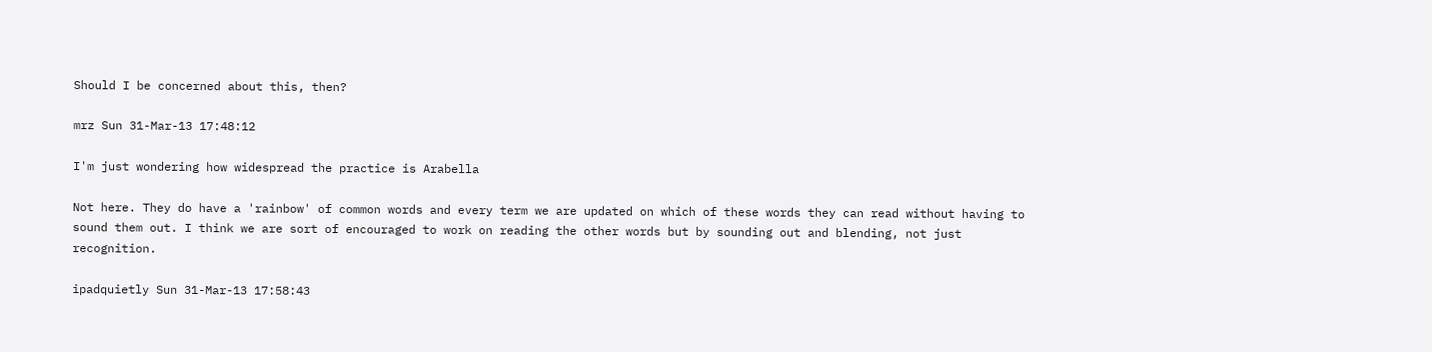Should I be concerned about this, then?

mrz Sun 31-Mar-13 17:48:12

I'm just wondering how widespread the practice is Arabella

Not here. They do have a 'rainbow' of common words and every term we are updated on which of these words they can read without having to sound them out. I think we are sort of encouraged to work on reading the other words but by sounding out and blending, not just recognition.

ipadquietly Sun 31-Mar-13 17:58:43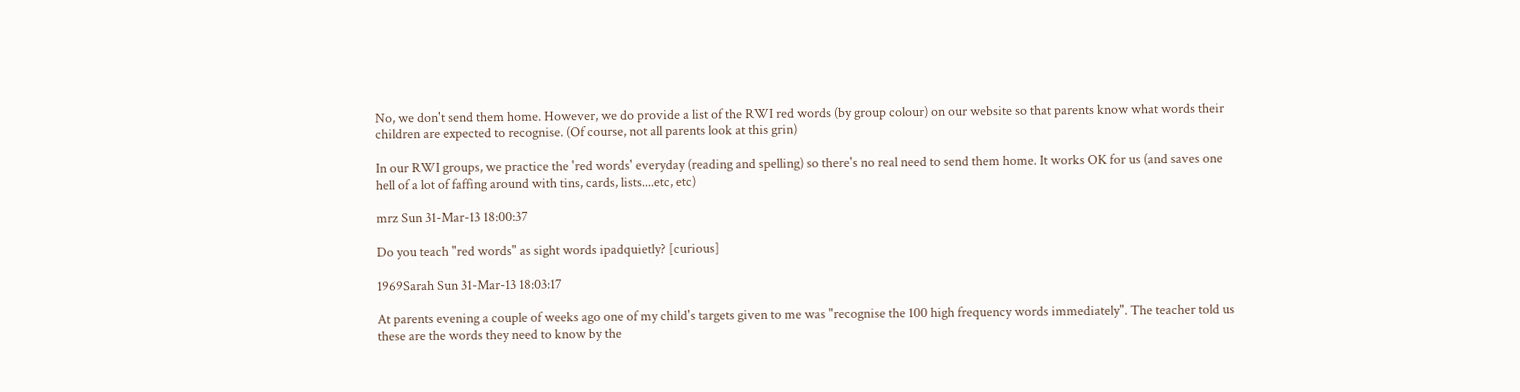No, we don't send them home. However, we do provide a list of the RWI red words (by group colour) on our website so that parents know what words their children are expected to recognise. (Of course, not all parents look at this grin)

In our RWI groups, we practice the 'red words' everyday (reading and spelling) so there's no real need to send them home. It works OK for us (and saves one hell of a lot of faffing around with tins, cards, lists....etc, etc)

mrz Sun 31-Mar-13 18:00:37

Do you teach "red words" as sight words ipadquietly? [curious]

1969Sarah Sun 31-Mar-13 18:03:17

At parents evening a couple of weeks ago one of my child's targets given to me was "recognise the 100 high frequency words immediately". The teacher told us these are the words they need to know by the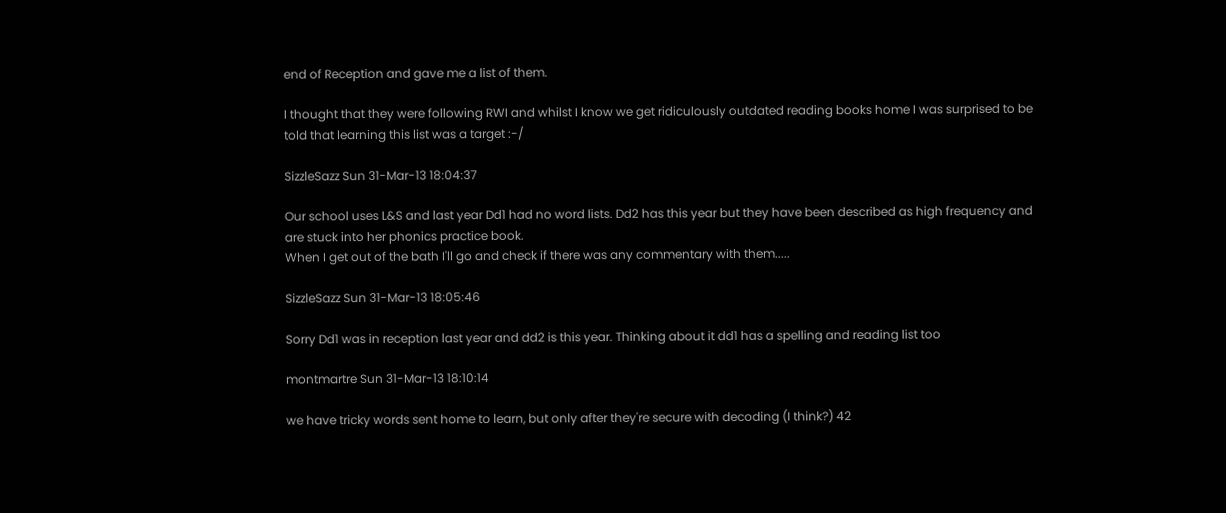end of Reception and gave me a list of them.

I thought that they were following RWI and whilst I know we get ridiculously outdated reading books home I was surprised to be told that learning this list was a target :-/

SizzleSazz Sun 31-Mar-13 18:04:37

Our school uses L&S and last year Dd1 had no word lists. Dd2 has this year but they have been described as high frequency and are stuck into her phonics practice book.
When I get out of the bath I'll go and check if there was any commentary with them.....

SizzleSazz Sun 31-Mar-13 18:05:46

Sorry Dd1 was in reception last year and dd2 is this year. Thinking about it dd1 has a spelling and reading list too

montmartre Sun 31-Mar-13 18:10:14

we have tricky words sent home to learn, but only after they're secure with decoding (I think?) 42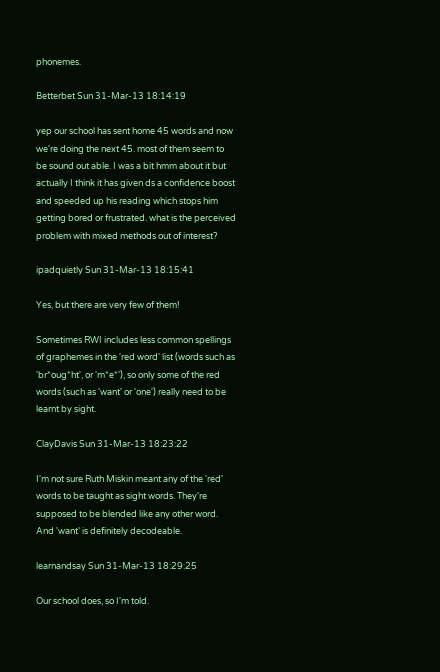phonemes.

Betterbet Sun 31-Mar-13 18:14:19

yep our school has sent home 45 words and now we're doing the next 45. most of them seem to be sound out able. I was a bit hmm about it but actually I think it has given ds a confidence boost and speeded up his reading which stops him getting bored or frustrated. what is the perceived problem with mixed methods out of interest?

ipadquietly Sun 31-Mar-13 18:15:41

Yes, but there are very few of them!

Sometimes RWI includes less common spellings of graphemes in the 'red word' list (words such as 'br*oug*ht', or 'm*e*'), so only some of the red words (such as 'want' or 'one') really need to be learnt by sight.

ClayDavis Sun 31-Mar-13 18:23:22

I'm not sure Ruth Miskin meant any of the 'red' words to be taught as sight words. They're supposed to be blended like any other word. And 'want' is definitely decodeable.

learnandsay Sun 31-Mar-13 18:29:25

Our school does, so I'm told.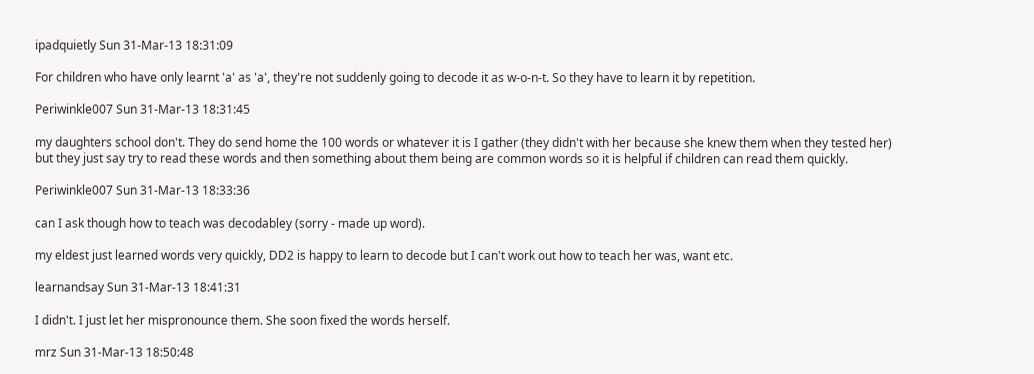ipadquietly Sun 31-Mar-13 18:31:09

For children who have only learnt 'a' as 'a', they're not suddenly going to decode it as w-o-n-t. So they have to learn it by repetition.

Periwinkle007 Sun 31-Mar-13 18:31:45

my daughters school don't. They do send home the 100 words or whatever it is I gather (they didn't with her because she knew them when they tested her) but they just say try to read these words and then something about them being are common words so it is helpful if children can read them quickly.

Periwinkle007 Sun 31-Mar-13 18:33:36

can I ask though how to teach was decodabley (sorry - made up word).

my eldest just learned words very quickly, DD2 is happy to learn to decode but I can't work out how to teach her was, want etc.

learnandsay Sun 31-Mar-13 18:41:31

I didn't. I just let her mispronounce them. She soon fixed the words herself.

mrz Sun 31-Mar-13 18:50:48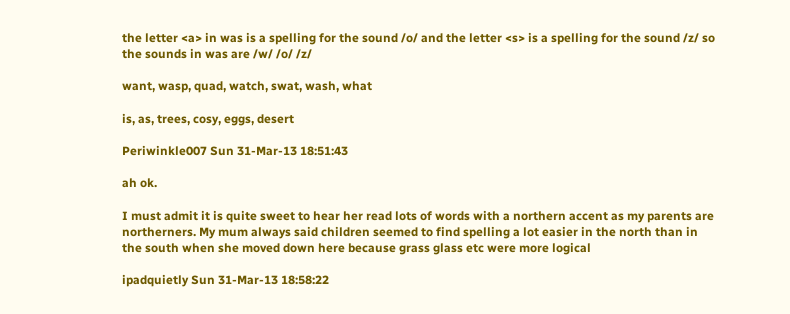the letter <a> in was is a spelling for the sound /o/ and the letter <s> is a spelling for the sound /z/ so the sounds in was are /w/ /o/ /z/

want, wasp, quad, watch, swat, wash, what

is, as, trees, cosy, eggs, desert

Periwinkle007 Sun 31-Mar-13 18:51:43

ah ok.

I must admit it is quite sweet to hear her read lots of words with a northern accent as my parents are northerners. My mum always said children seemed to find spelling a lot easier in the north than in the south when she moved down here because grass glass etc were more logical

ipadquietly Sun 31-Mar-13 18:58:22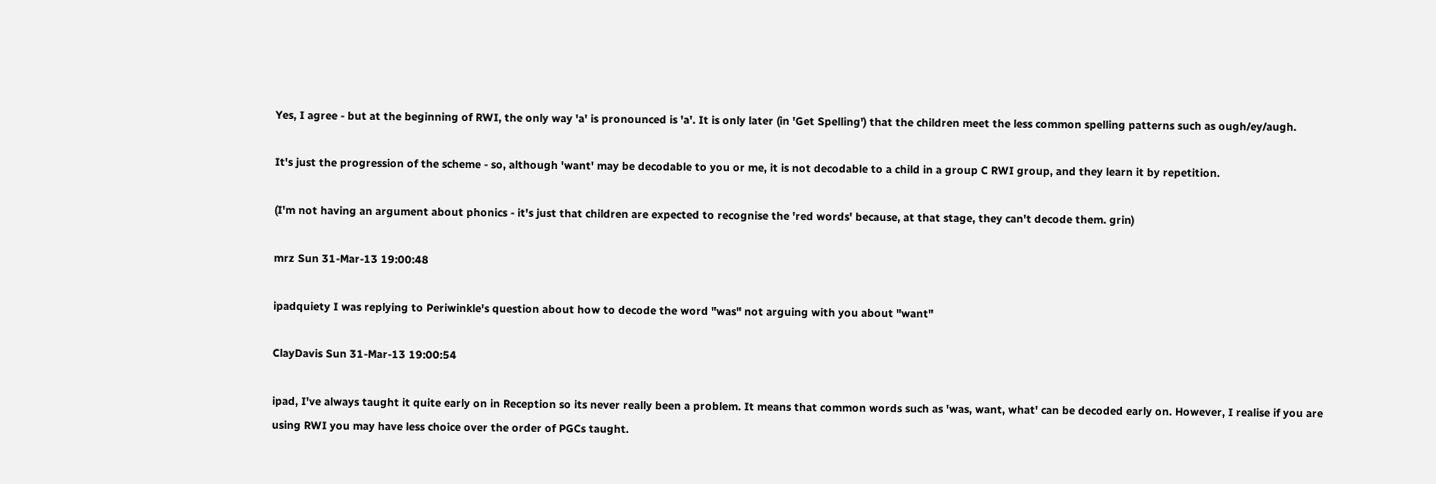Yes, I agree - but at the beginning of RWI, the only way 'a' is pronounced is 'a'. It is only later (in 'Get Spelling') that the children meet the less common spelling patterns such as ough/ey/augh.

It's just the progression of the scheme - so, although 'want' may be decodable to you or me, it is not decodable to a child in a group C RWI group, and they learn it by repetition.

(I'm not having an argument about phonics - it's just that children are expected to recognise the 'red words' because, at that stage, they can't decode them. grin)

mrz Sun 31-Mar-13 19:00:48

ipadquiety I was replying to Periwinkle's question about how to decode the word "was" not arguing with you about "want"

ClayDavis Sun 31-Mar-13 19:00:54

ipad, I've always taught it quite early on in Reception so its never really been a problem. It means that common words such as 'was, want, what' can be decoded early on. However, I realise if you are using RWI you may have less choice over the order of PGCs taught.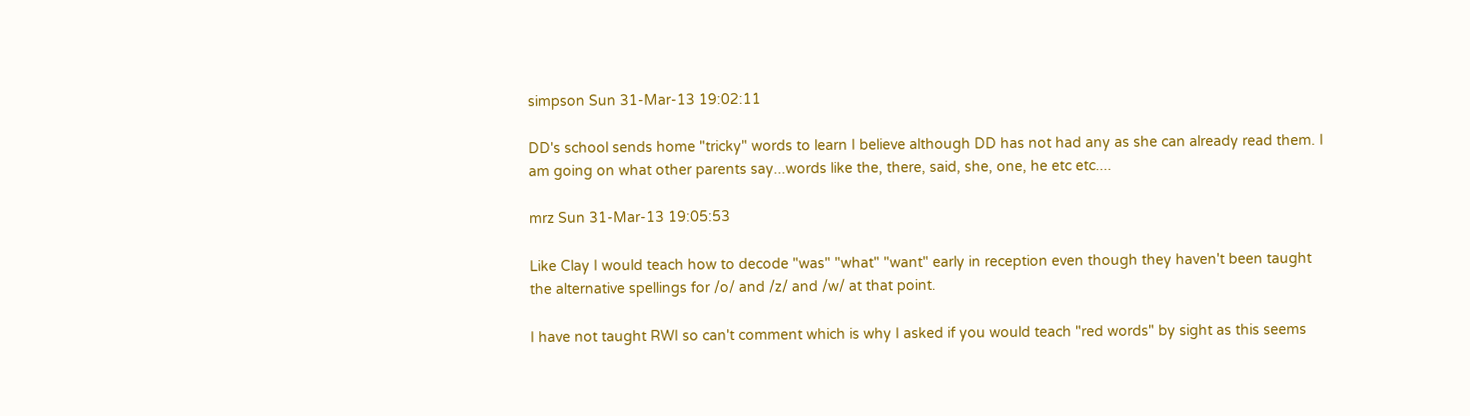simpson Sun 31-Mar-13 19:02:11

DD's school sends home "tricky" words to learn I believe although DD has not had any as she can already read them. I am going on what other parents say...words like the, there, said, she, one, he etc etc....

mrz Sun 31-Mar-13 19:05:53

Like Clay I would teach how to decode "was" "what" "want" early in reception even though they haven't been taught the alternative spellings for /o/ and /z/ and /w/ at that point.

I have not taught RWI so can't comment which is why I asked if you would teach "red words" by sight as this seems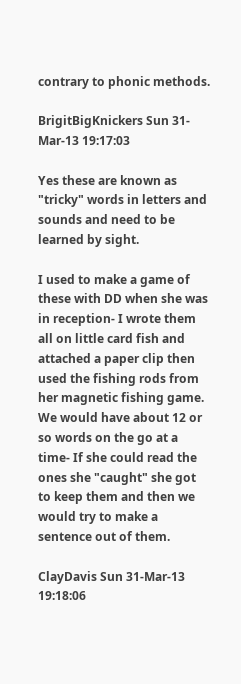contrary to phonic methods.

BrigitBigKnickers Sun 31-Mar-13 19:17:03

Yes these are known as "tricky" words in letters and sounds and need to be learned by sight.

I used to make a game of these with DD when she was in reception- I wrote them all on little card fish and attached a paper clip then used the fishing rods from her magnetic fishing game. We would have about 12 or so words on the go at a time- If she could read the ones she "caught" she got to keep them and then we would try to make a sentence out of them.

ClayDavis Sun 31-Mar-13 19:18:06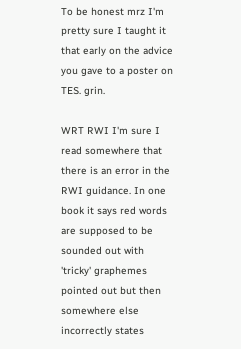To be honest mrz I'm pretty sure I taught it that early on the advice you gave to a poster on TES. grin.

WRT RWI I'm sure I read somewhere that there is an error in the RWI guidance. In one book it says red words are supposed to be sounded out with 'tricky' graphemes pointed out but then somewhere else incorrectly states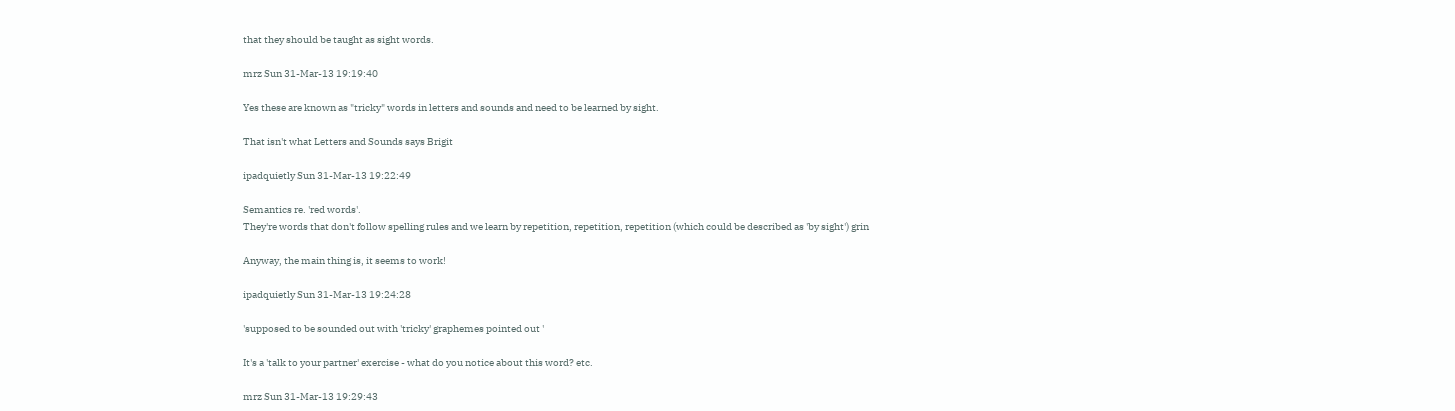that they should be taught as sight words.

mrz Sun 31-Mar-13 19:19:40

Yes these are known as "tricky" words in letters and sounds and need to be learned by sight.

That isn't what Letters and Sounds says Brigit

ipadquietly Sun 31-Mar-13 19:22:49

Semantics re. 'red words'.
They're words that don't follow spelling rules and we learn by repetition, repetition, repetition (which could be described as 'by sight') grin

Anyway, the main thing is, it seems to work!

ipadquietly Sun 31-Mar-13 19:24:28

'supposed to be sounded out with 'tricky' graphemes pointed out '

It's a 'talk to your partner' exercise - what do you notice about this word? etc.

mrz Sun 31-Mar-13 19:29:43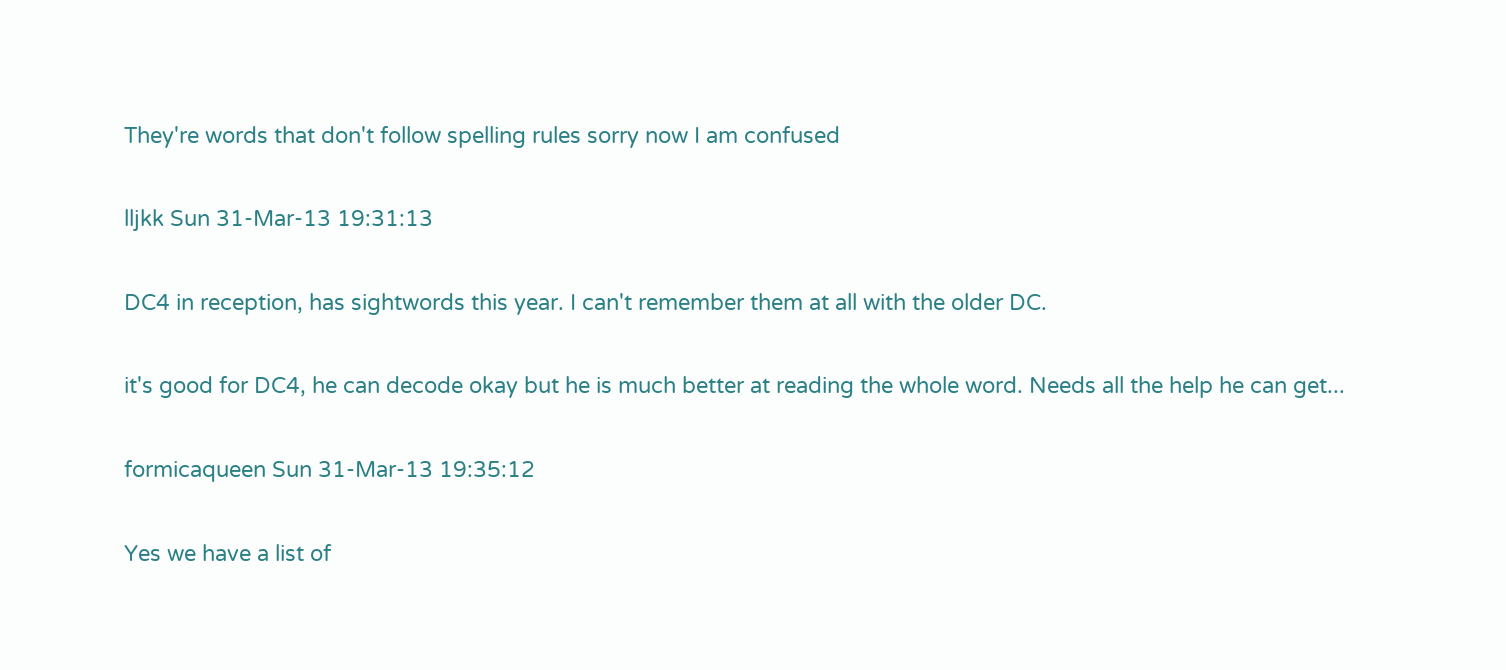They're words that don't follow spelling rules sorry now I am confused

lljkk Sun 31-Mar-13 19:31:13

DC4 in reception, has sightwords this year. I can't remember them at all with the older DC.

it's good for DC4, he can decode okay but he is much better at reading the whole word. Needs all the help he can get...

formicaqueen Sun 31-Mar-13 19:35:12

Yes we have a list of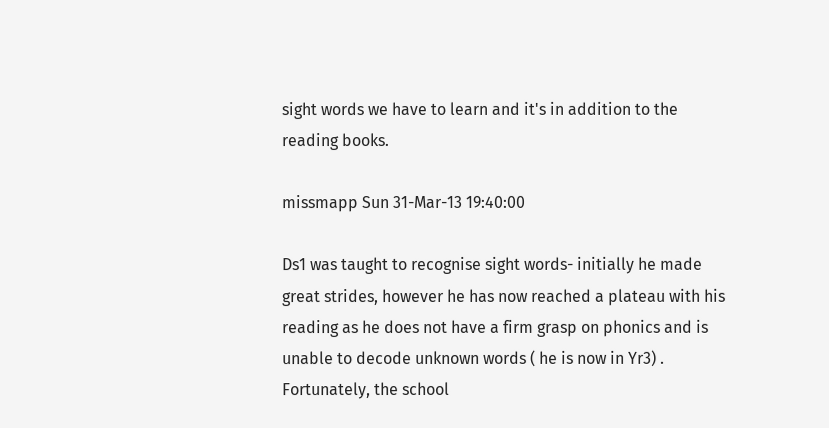sight words we have to learn and it's in addition to the reading books.

missmapp Sun 31-Mar-13 19:40:00

Ds1 was taught to recognise sight words- initially he made great strides, however he has now reached a plateau with his reading as he does not have a firm grasp on phonics and is unable to decode unknown words ( he is now in Yr3) . Fortunately, the school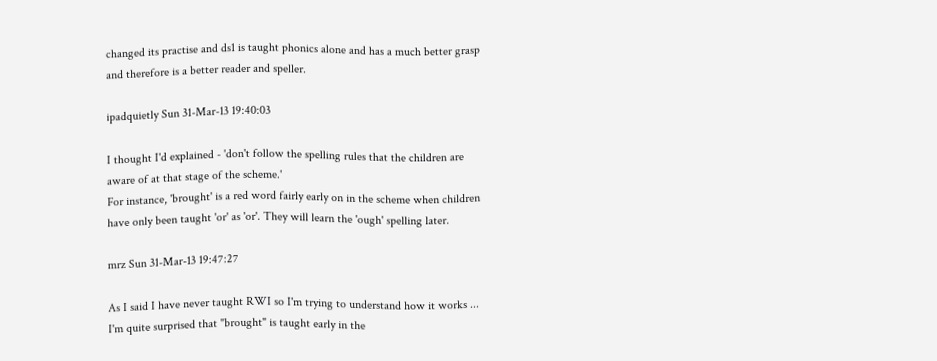changed its practise and ds1 is taught phonics alone and has a much better grasp and therefore is a better reader and speller.

ipadquietly Sun 31-Mar-13 19:40:03

I thought I'd explained - 'don't follow the spelling rules that the children are aware of at that stage of the scheme.'
For instance, 'brought' is a red word fairly early on in the scheme when children have only been taught 'or' as 'or'. They will learn the 'ough' spelling later.

mrz Sun 31-Mar-13 19:47:27

As I said I have never taught RWI so I'm trying to understand how it works ... I'm quite surprised that "brought" is taught early in the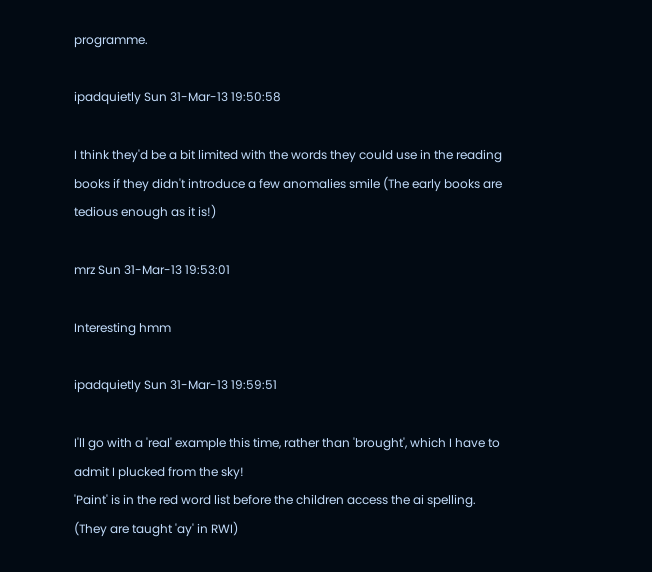programme.

ipadquietly Sun 31-Mar-13 19:50:58

I think they'd be a bit limited with the words they could use in the reading books if they didn't introduce a few anomalies smile (The early books are tedious enough as it is!)

mrz Sun 31-Mar-13 19:53:01

Interesting hmm

ipadquietly Sun 31-Mar-13 19:59:51

I'll go with a 'real' example this time, rather than 'brought', which I have to admit I plucked from the sky!
'Paint' is in the red word list before the children access the ai spelling. (They are taught 'ay' in RWI)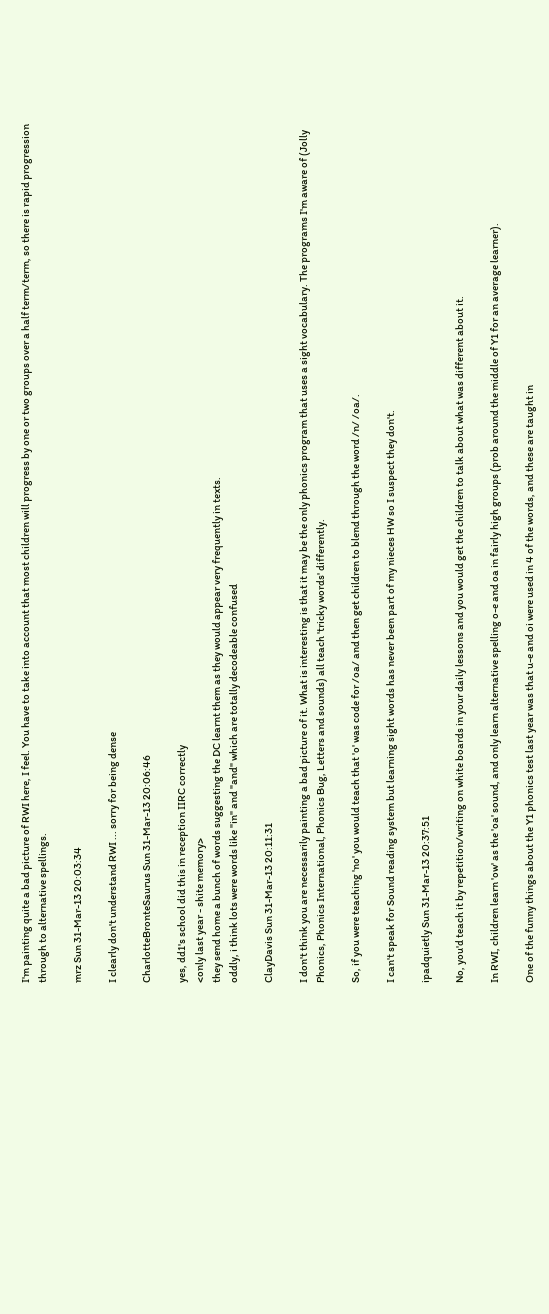I'm painting quite a bad picture of RWI here, I feel. You have to take into account that most children will progress by one or two groups over a half term/term, so there is rapid progression through to alternative spellings.

mrz Sun 31-Mar-13 20:03:34

I clearly don't understand RWI ... sorry for being dense

CharlotteBronteSaurus Sun 31-Mar-13 20:06:46

yes, dd1's school did this in reception IIRC correctly
<only last year - shite memory>
they send home a bunch of words suggesting the DC learnt them as they would appear very frequently in texts.
oddly, i think lots were words like "in" and "and" which are totally decodeable confused

ClayDavis Sun 31-Mar-13 20:11:31

I don't think you are necessarily painting a bad picture of it. What is interesting is that it may be the only phonics program that uses a sight vocabulary. The programs I'm aware of (Jolly Phonics, Phonics International, Phonics Bug, Letters and sounds) all teach 'tricky words' differently.

So, if you were teaching 'no' you would teach that 'o' was code for /oa/ and then get children to blend through the word /n/ /oa/.

I can't speak for Sound reading system but learning sight words has never been part of my nieces HW so I suspect they don't.

ipadquietly Sun 31-Mar-13 20:37:51

No, you'd teach it by repetition/writing on white boards in your daily lessons and you would get the children to talk about what was different about it.

In RWI, children learn 'ow' as the 'oa' sound, and only learn alternative spelling o-e and oa in fairly high groups (prob around the middle of Y1 for an average learner).

One of the funny things about the Y1 phonics test last year was that u-e and oi were used in 4 of the words, and these are taught in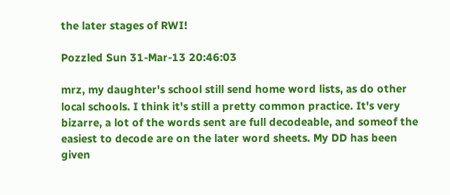the later stages of RWI!

Pozzled Sun 31-Mar-13 20:46:03

mrz, my daughter's school still send home word lists, as do other local schools. I think it's still a pretty common practice. It's very bizarre, a lot of the words sent are full decodeable, and someof the easiest to decode are on the later word sheets. My DD has been given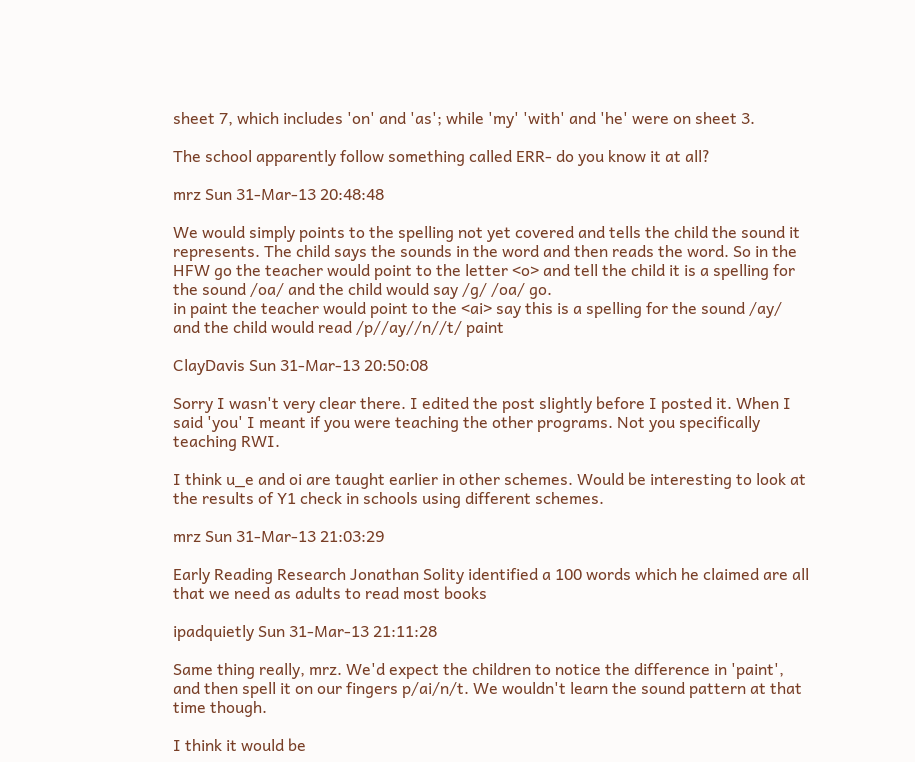sheet 7, which includes 'on' and 'as'; while 'my' 'with' and 'he' were on sheet 3.

The school apparently follow something called ERR- do you know it at all?

mrz Sun 31-Mar-13 20:48:48

We would simply points to the spelling not yet covered and tells the child the sound it represents. The child says the sounds in the word and then reads the word. So in the HFW go the teacher would point to the letter <o> and tell the child it is a spelling for the sound /oa/ and the child would say /g/ /oa/ go.
in paint the teacher would point to the <ai> say this is a spelling for the sound /ay/ and the child would read /p//ay//n//t/ paint

ClayDavis Sun 31-Mar-13 20:50:08

Sorry I wasn't very clear there. I edited the post slightly before I posted it. When I said 'you' I meant if you were teaching the other programs. Not you specifically teaching RWI.

I think u_e and oi are taught earlier in other schemes. Would be interesting to look at the results of Y1 check in schools using different schemes.

mrz Sun 31-Mar-13 21:03:29

Early Reading Research Jonathan Solity identified a 100 words which he claimed are all that we need as adults to read most books

ipadquietly Sun 31-Mar-13 21:11:28

Same thing really, mrz. We'd expect the children to notice the difference in 'paint', and then spell it on our fingers p/ai/n/t. We wouldn't learn the sound pattern at that time though.

I think it would be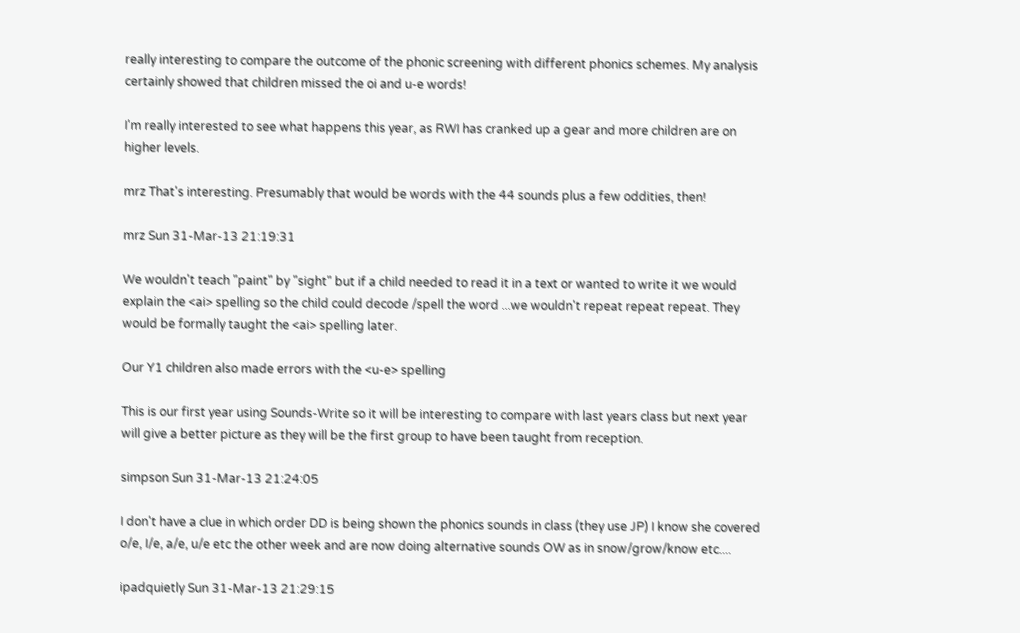really interesting to compare the outcome of the phonic screening with different phonics schemes. My analysis certainly showed that children missed the oi and u-e words!

I'm really interested to see what happens this year, as RWI has cranked up a gear and more children are on higher levels.

mrz That's interesting. Presumably that would be words with the 44 sounds plus a few oddities, then!

mrz Sun 31-Mar-13 21:19:31

We wouldn't teach "paint" by "sight" but if a child needed to read it in a text or wanted to write it we would explain the <ai> spelling so the child could decode /spell the word ...we wouldn't repeat repeat repeat. They would be formally taught the <ai> spelling later.

Our Y1 children also made errors with the <u-e> spelling

This is our first year using Sounds-Write so it will be interesting to compare with last years class but next year will give a better picture as they will be the first group to have been taught from reception.

simpson Sun 31-Mar-13 21:24:05

I don't have a clue in which order DD is being shown the phonics sounds in class (they use JP) I know she covered o/e, I/e, a/e, u/e etc the other week and are now doing alternative sounds OW as in snow/grow/know etc....

ipadquietly Sun 31-Mar-13 21:29:15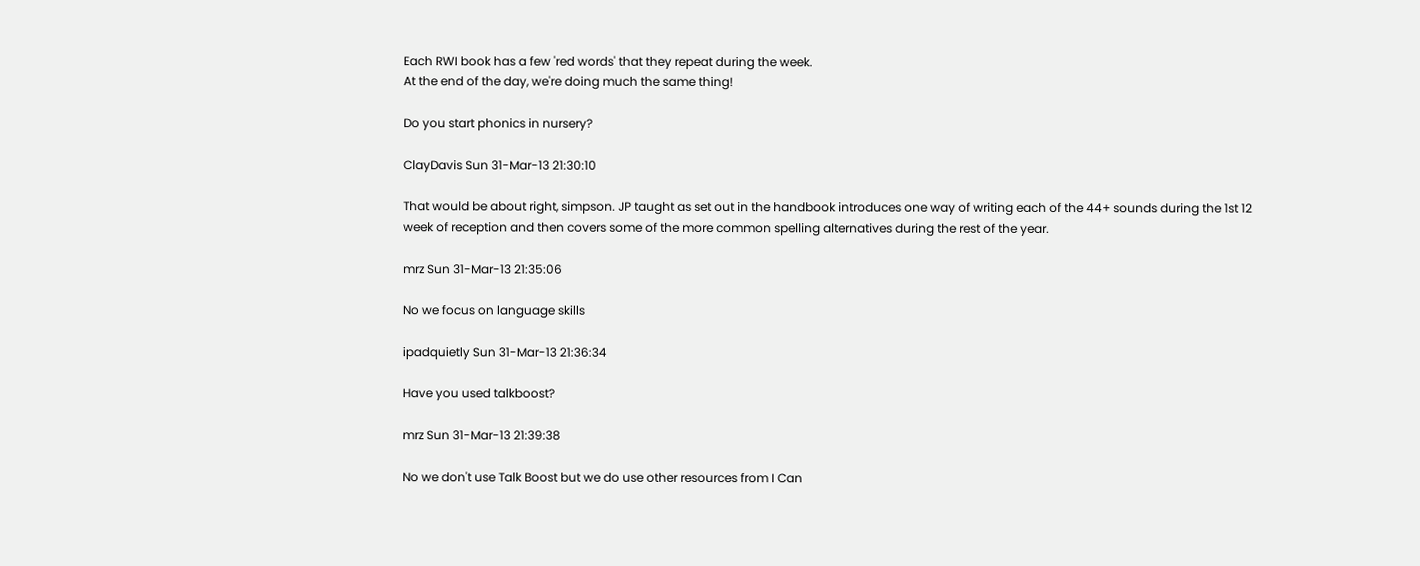Each RWI book has a few 'red words' that they repeat during the week.
At the end of the day, we're doing much the same thing!

Do you start phonics in nursery?

ClayDavis Sun 31-Mar-13 21:30:10

That would be about right, simpson. JP taught as set out in the handbook introduces one way of writing each of the 44+ sounds during the 1st 12 week of reception and then covers some of the more common spelling alternatives during the rest of the year.

mrz Sun 31-Mar-13 21:35:06

No we focus on language skills

ipadquietly Sun 31-Mar-13 21:36:34

Have you used talkboost?

mrz Sun 31-Mar-13 21:39:38

No we don't use Talk Boost but we do use other resources from I Can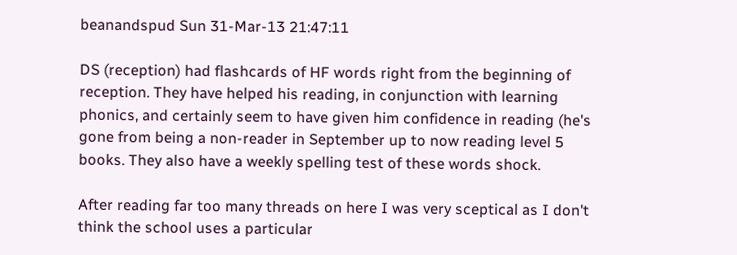beanandspud Sun 31-Mar-13 21:47:11

DS (reception) had flashcards of HF words right from the beginning of reception. They have helped his reading, in conjunction with learning phonics, and certainly seem to have given him confidence in reading (he's gone from being a non-reader in September up to now reading level 5 books. They also have a weekly spelling test of these words shock.

After reading far too many threads on here I was very sceptical as I don't think the school uses a particular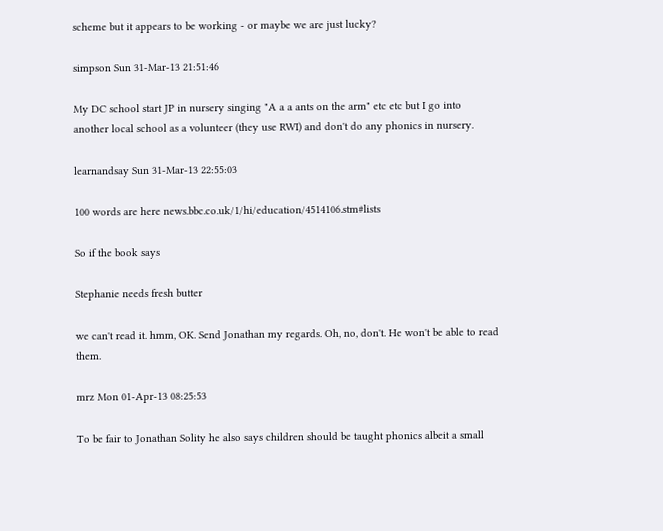scheme but it appears to be working - or maybe we are just lucky?

simpson Sun 31-Mar-13 21:51:46

My DC school start JP in nursery singing "A a a ants on the arm" etc etc but I go into another local school as a volunteer (they use RWI) and don't do any phonics in nursery.

learnandsay Sun 31-Mar-13 22:55:03

100 words are here news.bbc.co.uk/1/hi/education/4514106.stm#lists

So if the book says

Stephanie needs fresh butter

we can't read it. hmm, OK. Send Jonathan my regards. Oh, no, don't. He won't be able to read them.

mrz Mon 01-Apr-13 08:25:53

To be fair to Jonathan Solity he also says children should be taught phonics albeit a small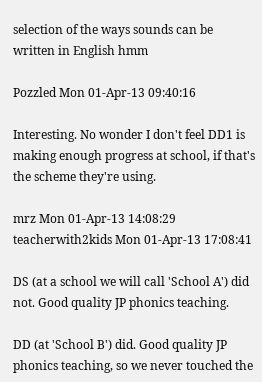selection of the ways sounds can be written in English hmm

Pozzled Mon 01-Apr-13 09:40:16

Interesting. No wonder I don't feel DD1 is making enough progress at school, if that's the scheme they're using.

mrz Mon 01-Apr-13 14:08:29
teacherwith2kids Mon 01-Apr-13 17:08:41

DS (at a school we will call 'School A') did not. Good quality JP phonics teaching.

DD (at 'School B') did. Good quality JP phonics teaching, so we never touched the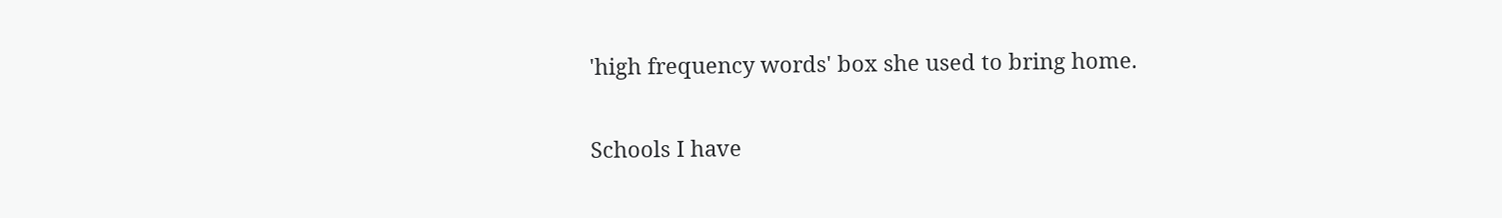'high frequency words' box she used to bring home.

Schools I have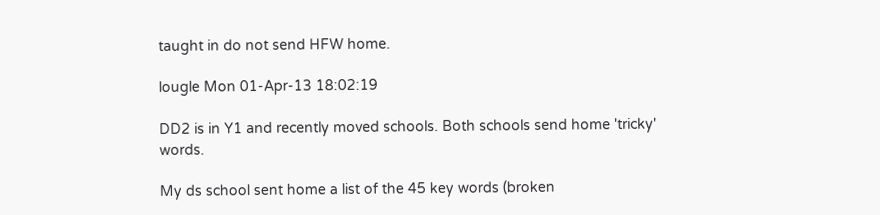taught in do not send HFW home.

lougle Mon 01-Apr-13 18:02:19

DD2 is in Y1 and recently moved schools. Both schools send home 'tricky' words.

My ds school sent home a list of the 45 key words (broken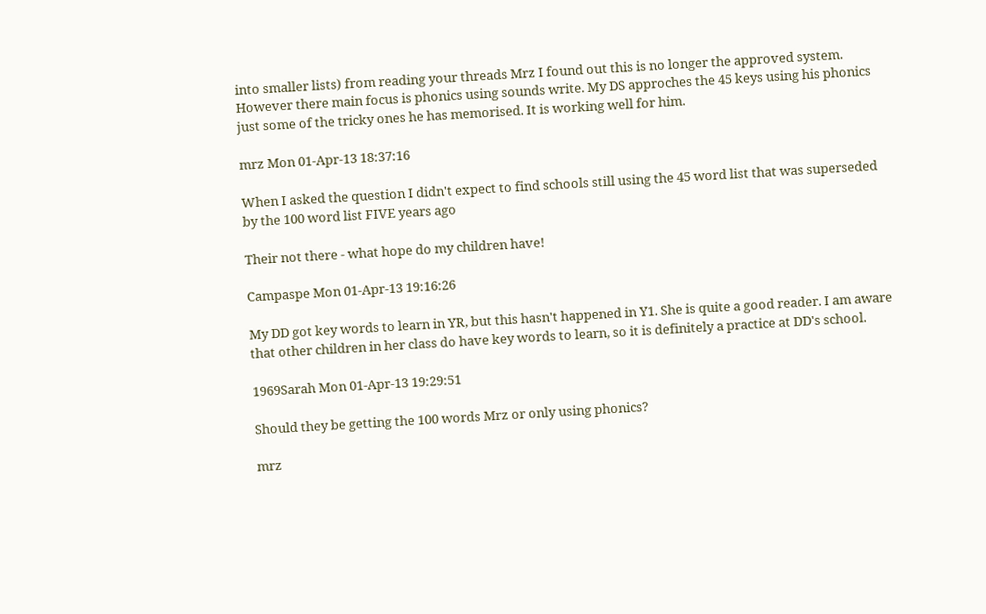into smaller lists) from reading your threads Mrz I found out this is no longer the approved system. However there main focus is phonics using sounds write. My DS approches the 45 keys using his phonics just some of the tricky ones he has memorised. It is working well for him.

mrz Mon 01-Apr-13 18:37:16

When I asked the question I didn't expect to find schools still using the 45 word list that was superseded by the 100 word list FIVE years ago

Their not there - what hope do my children have!

Campaspe Mon 01-Apr-13 19:16:26

My DD got key words to learn in YR, but this hasn't happened in Y1. She is quite a good reader. I am aware that other children in her class do have key words to learn, so it is definitely a practice at DD's school.

1969Sarah Mon 01-Apr-13 19:29:51

Should they be getting the 100 words Mrz or only using phonics?

mrz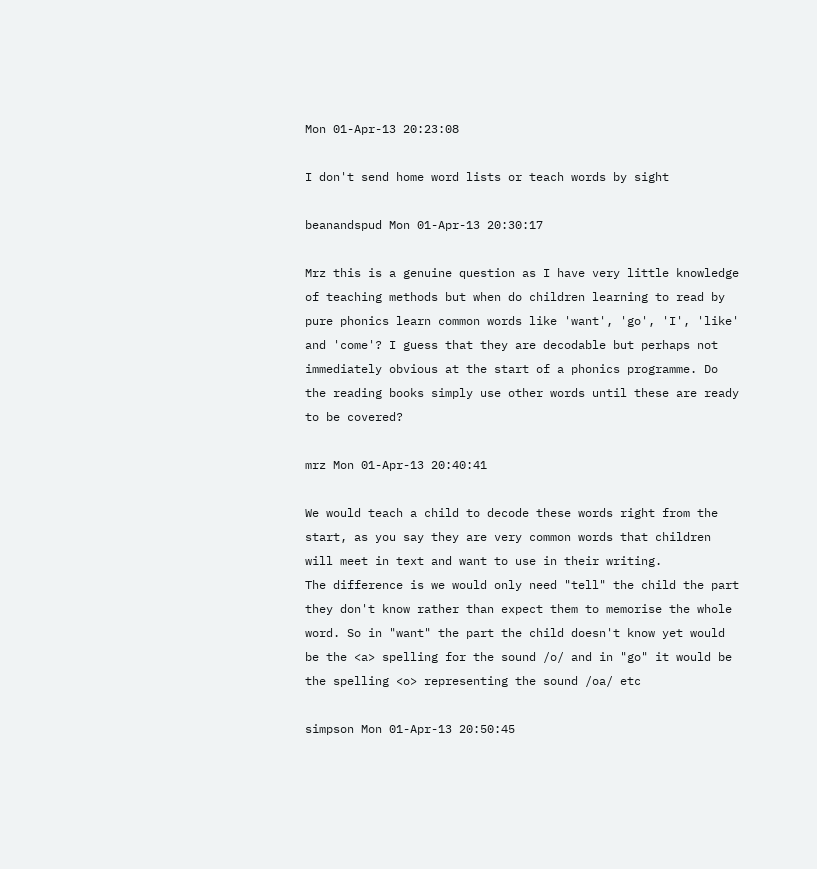Mon 01-Apr-13 20:23:08

I don't send home word lists or teach words by sight

beanandspud Mon 01-Apr-13 20:30:17

Mrz this is a genuine question as I have very little knowledge of teaching methods but when do children learning to read by pure phonics learn common words like 'want', 'go', 'I', 'like' and 'come'? I guess that they are decodable but perhaps not immediately obvious at the start of a phonics programme. Do the reading books simply use other words until these are ready to be covered?

mrz Mon 01-Apr-13 20:40:41

We would teach a child to decode these words right from the start, as you say they are very common words that children will meet in text and want to use in their writing.
The difference is we would only need "tell" the child the part they don't know rather than expect them to memorise the whole word. So in "want" the part the child doesn't know yet would be the <a> spelling for the sound /o/ and in "go" it would be the spelling <o> representing the sound /oa/ etc

simpson Mon 01-Apr-13 20:50:45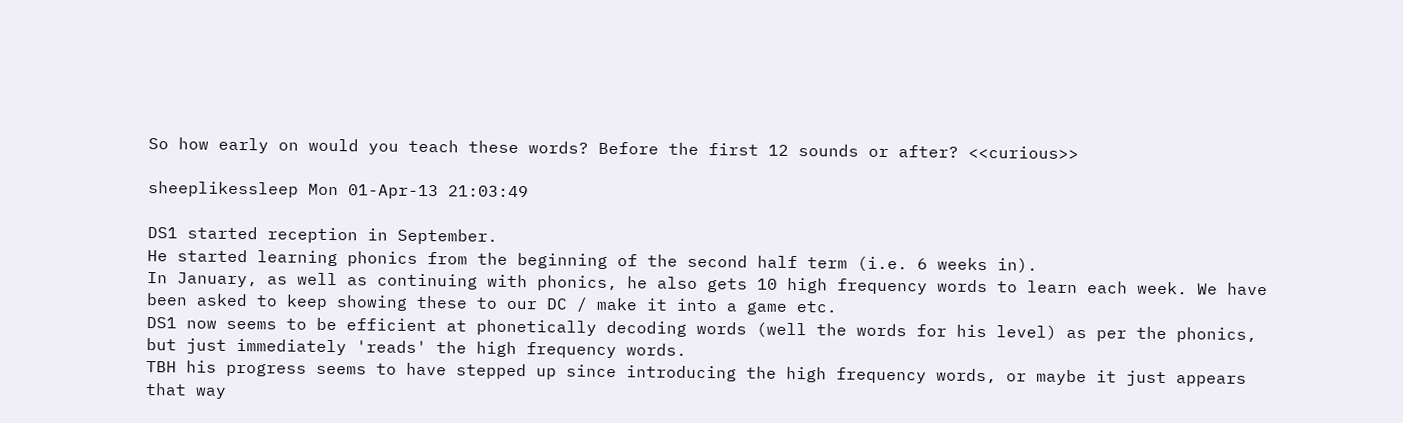So how early on would you teach these words? Before the first 12 sounds or after? <<curious>>

sheeplikessleep Mon 01-Apr-13 21:03:49

DS1 started reception in September.
He started learning phonics from the beginning of the second half term (i.e. 6 weeks in).
In January, as well as continuing with phonics, he also gets 10 high frequency words to learn each week. We have been asked to keep showing these to our DC / make it into a game etc.
DS1 now seems to be efficient at phonetically decoding words (well the words for his level) as per the phonics, but just immediately 'reads' the high frequency words.
TBH his progress seems to have stepped up since introducing the high frequency words, or maybe it just appears that way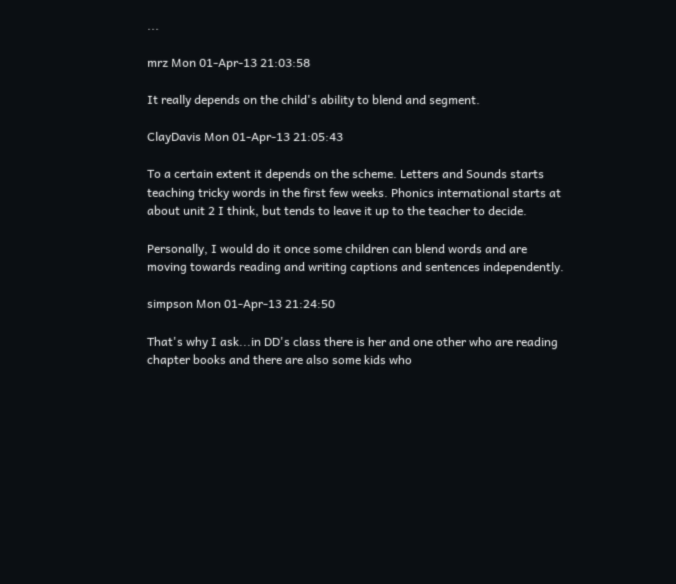...

mrz Mon 01-Apr-13 21:03:58

It really depends on the child's ability to blend and segment.

ClayDavis Mon 01-Apr-13 21:05:43

To a certain extent it depends on the scheme. Letters and Sounds starts teaching tricky words in the first few weeks. Phonics international starts at about unit 2 I think, but tends to leave it up to the teacher to decide.

Personally, I would do it once some children can blend words and are moving towards reading and writing captions and sentences independently.

simpson Mon 01-Apr-13 21:24:50

That's why I ask...in DD's class there is her and one other who are reading chapter books and there are also some kids who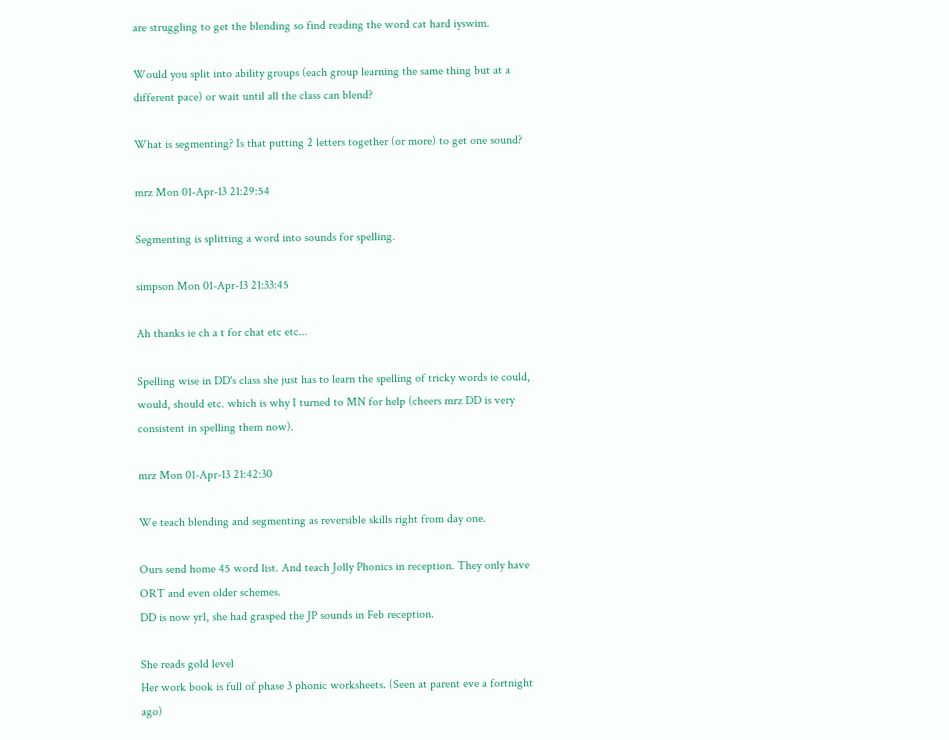are struggling to get the blending so find reading the word cat hard iyswim.

Would you split into ability groups (each group learning the same thing but at a different pace) or wait until all the class can blend?

What is segmenting? Is that putting 2 letters together (or more) to get one sound?

mrz Mon 01-Apr-13 21:29:54

Segmenting is splitting a word into sounds for spelling.

simpson Mon 01-Apr-13 21:33:45

Ah thanks ie ch a t for chat etc etc...

Spelling wise in DD's class she just has to learn the spelling of tricky words ie could, would, should etc. which is why I turned to MN for help (cheers mrz DD is very consistent in spelling them now).

mrz Mon 01-Apr-13 21:42:30

We teach blending and segmenting as reversible skills right from day one.

Ours send home 45 word list. And teach Jolly Phonics in reception. They only have ORT and even older schemes.
DD is now yr1, she had grasped the JP sounds in Feb reception.

She reads gold level
Her work book is full of phase 3 phonic worksheets. (Seen at parent eve a fortnight ago)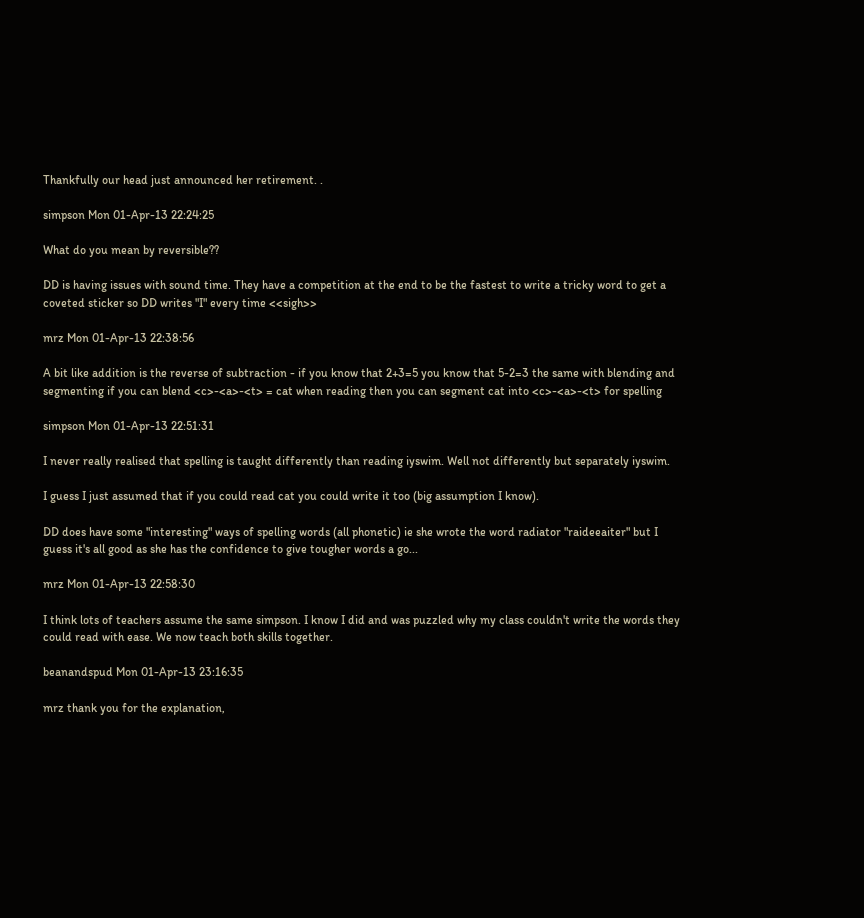Thankfully our head just announced her retirement. .

simpson Mon 01-Apr-13 22:24:25

What do you mean by reversible??

DD is having issues with sound time. They have a competition at the end to be the fastest to write a tricky word to get a coveted sticker so DD writes "I" every time <<sigh>>

mrz Mon 01-Apr-13 22:38:56

A bit like addition is the reverse of subtraction - if you know that 2+3=5 you know that 5-2=3 the same with blending and segmenting if you can blend <c>-<a>-<t> = cat when reading then you can segment cat into <c>-<a>-<t> for spelling

simpson Mon 01-Apr-13 22:51:31

I never really realised that spelling is taught differently than reading iyswim. Well not differently but separately iyswim.

I guess I just assumed that if you could read cat you could write it too (big assumption I know).

DD does have some "interesting" ways of spelling words (all phonetic) ie she wrote the word radiator "raideeaiter" but I guess it's all good as she has the confidence to give tougher words a go...

mrz Mon 01-Apr-13 22:58:30

I think lots of teachers assume the same simpson. I know I did and was puzzled why my class couldn't write the words they could read with ease. We now teach both skills together.

beanandspud Mon 01-Apr-13 23:16:35

mrz thank you for the explanation,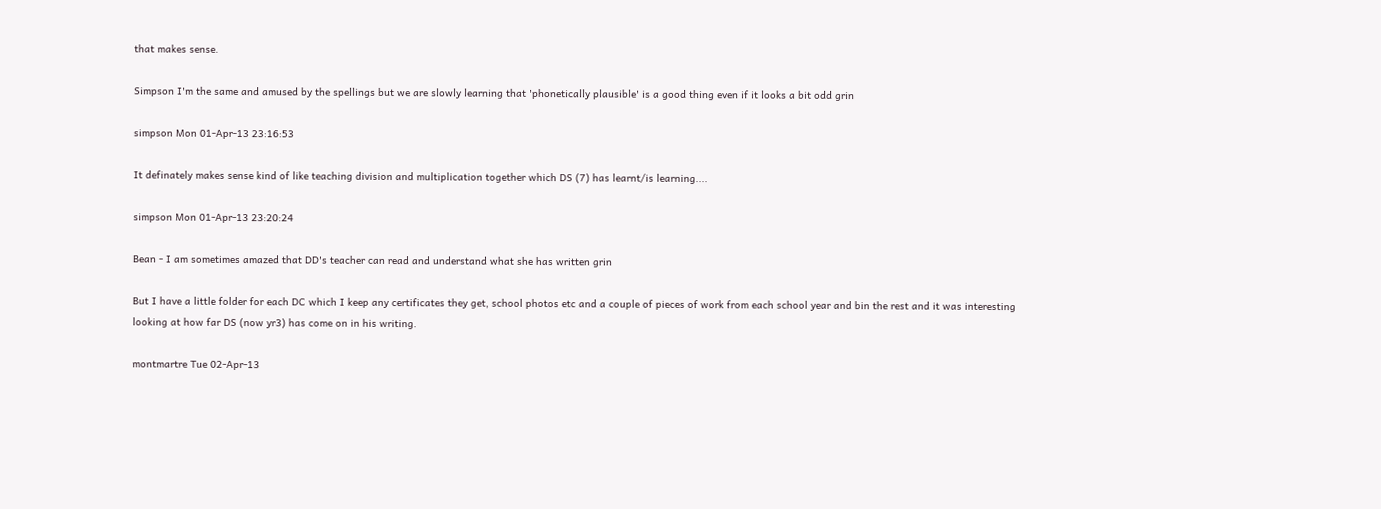that makes sense.

Simpson I'm the same and amused by the spellings but we are slowly learning that 'phonetically plausible' is a good thing even if it looks a bit odd grin

simpson Mon 01-Apr-13 23:16:53

It definately makes sense kind of like teaching division and multiplication together which DS (7) has learnt/is learning....

simpson Mon 01-Apr-13 23:20:24

Bean - I am sometimes amazed that DD's teacher can read and understand what she has written grin

But I have a little folder for each DC which I keep any certificates they get, school photos etc and a couple of pieces of work from each school year and bin the rest and it was interesting looking at how far DS (now yr3) has come on in his writing.

montmartre Tue 02-Apr-13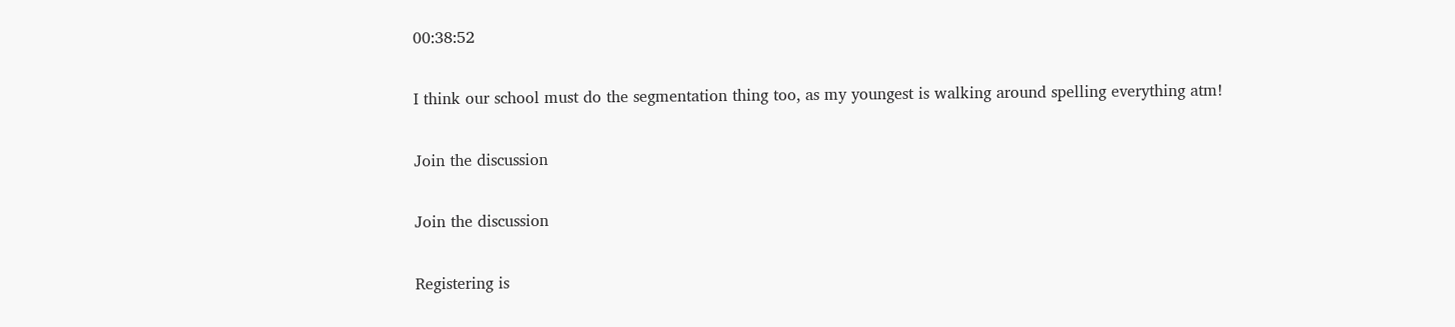00:38:52

I think our school must do the segmentation thing too, as my youngest is walking around spelling everything atm!

Join the discussion

Join the discussion

Registering is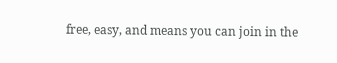free, easy, and means you can join in the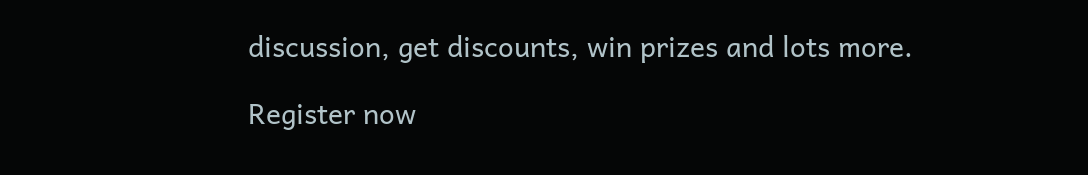discussion, get discounts, win prizes and lots more.

Register now